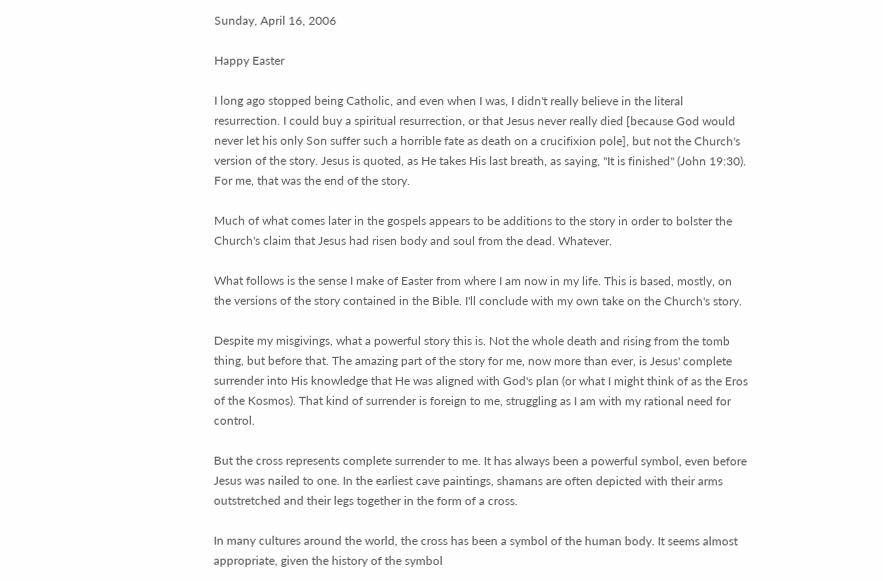Sunday, April 16, 2006

Happy Easter

I long ago stopped being Catholic, and even when I was, I didn't really believe in the literal resurrection. I could buy a spiritual resurrection, or that Jesus never really died [because God would never let his only Son suffer such a horrible fate as death on a crucifixion pole], but not the Church's version of the story. Jesus is quoted, as He takes His last breath, as saying, "It is finished" (John 19:30). For me, that was the end of the story.

Much of what comes later in the gospels appears to be additions to the story in order to bolster the Church's claim that Jesus had risen body and soul from the dead. Whatever.

What follows is the sense I make of Easter from where I am now in my life. This is based, mostly, on the versions of the story contained in the Bible. I'll conclude with my own take on the Church's story.

Despite my misgivings, what a powerful story this is. Not the whole death and rising from the tomb thing, but before that. The amazing part of the story for me, now more than ever, is Jesus' complete surrender into His knowledge that He was aligned with God's plan (or what I might think of as the Eros of the Kosmos). That kind of surrender is foreign to me, struggling as I am with my rational need for control.

But the cross represents complete surrender to me. It has always been a powerful symbol, even before Jesus was nailed to one. In the earliest cave paintings, shamans are often depicted with their arms outstretched and their legs together in the form of a cross.

In many cultures around the world, the cross has been a symbol of the human body. It seems almost appropriate, given the history of the symbol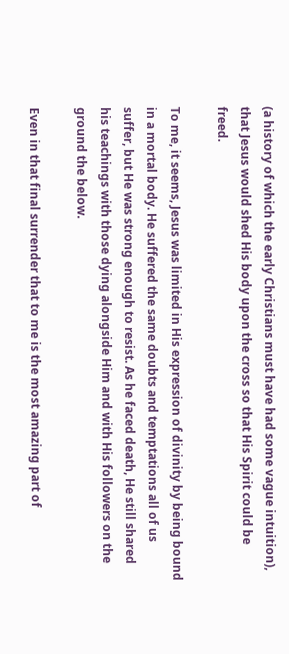(a history of which the early Christians must have had some vague intuition), that Jesus would shed His body upon the cross so that His Spirit could be freed.

To me, it seems, Jesus was limited in His expression of divinity by being bound in a mortal body. He suffered the same doubts and temptations all of us suffer, but He was strong enough to resist. As he faced death, He still shared his teachings with those dying alongside Him and with His followers on the ground the below.

Even in that final surrender that to me is the most amazing part of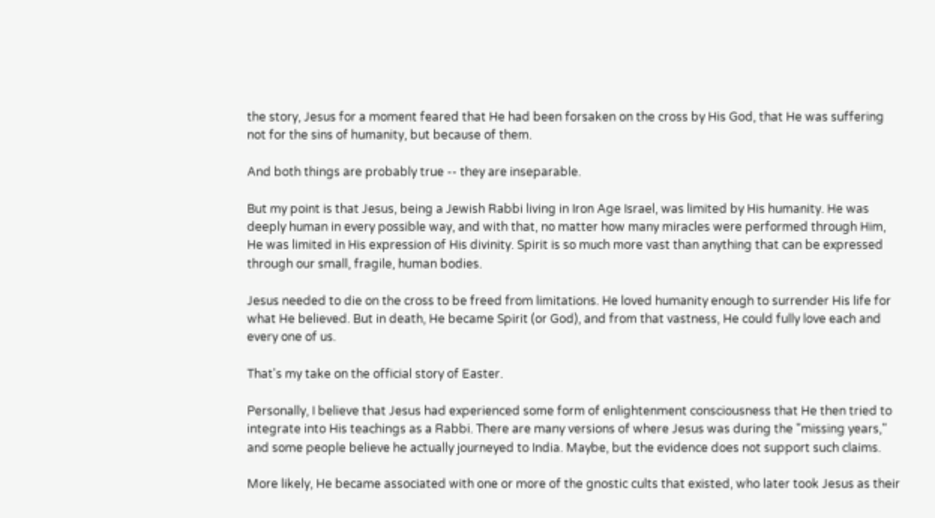the story, Jesus for a moment feared that He had been forsaken on the cross by His God, that He was suffering not for the sins of humanity, but because of them.

And both things are probably true -- they are inseparable.

But my point is that Jesus, being a Jewish Rabbi living in Iron Age Israel, was limited by His humanity. He was deeply human in every possible way, and with that, no matter how many miracles were performed through Him, He was limited in His expression of His divinity. Spirit is so much more vast than anything that can be expressed through our small, fragile, human bodies.

Jesus needed to die on the cross to be freed from limitations. He loved humanity enough to surrender His life for what He believed. But in death, He became Spirit (or God), and from that vastness, He could fully love each and every one of us.

That's my take on the official story of Easter.

Personally, I believe that Jesus had experienced some form of enlightenment consciousness that He then tried to integrate into His teachings as a Rabbi. There are many versions of where Jesus was during the "missing years," and some people believe he actually journeyed to India. Maybe, but the evidence does not support such claims.

More likely, He became associated with one or more of the gnostic cults that existed, who later took Jesus as their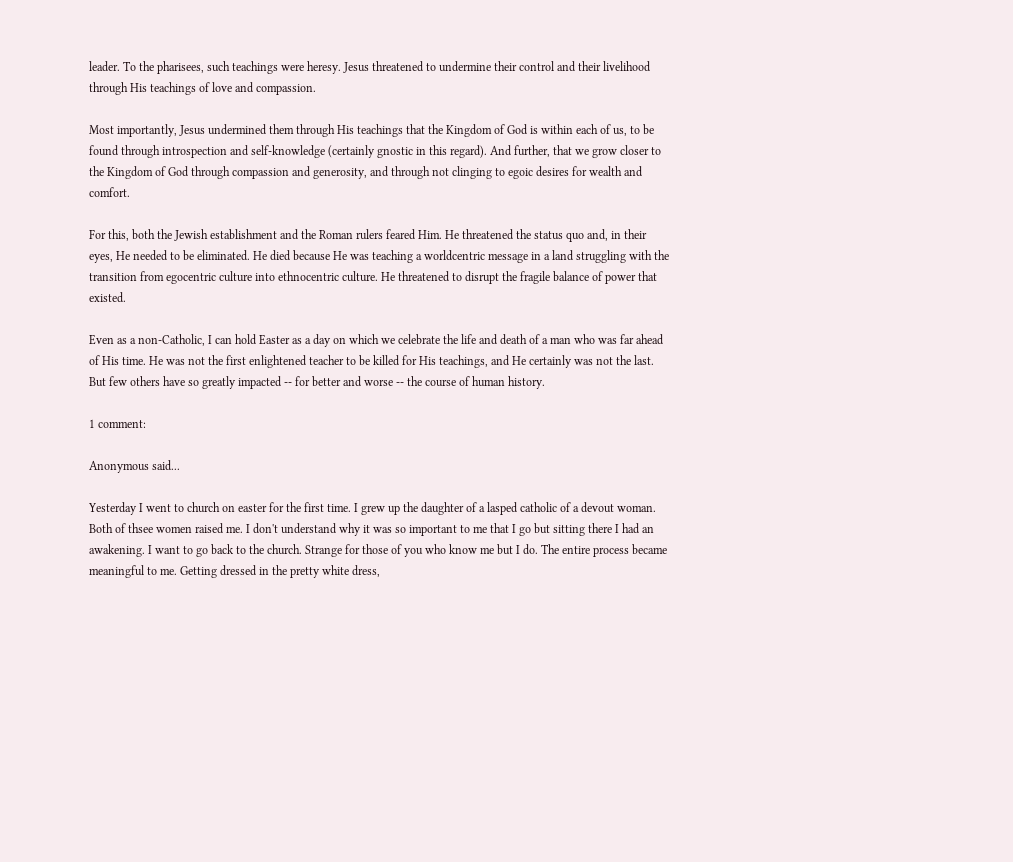leader. To the pharisees, such teachings were heresy. Jesus threatened to undermine their control and their livelihood through His teachings of love and compassion.

Most importantly, Jesus undermined them through His teachings that the Kingdom of God is within each of us, to be found through introspection and self-knowledge (certainly gnostic in this regard). And further, that we grow closer to the Kingdom of God through compassion and generosity, and through not clinging to egoic desires for wealth and comfort.

For this, both the Jewish establishment and the Roman rulers feared Him. He threatened the status quo and, in their eyes, He needed to be eliminated. He died because He was teaching a worldcentric message in a land struggling with the transition from egocentric culture into ethnocentric culture. He threatened to disrupt the fragile balance of power that existed.

Even as a non-Catholic, I can hold Easter as a day on which we celebrate the life and death of a man who was far ahead of His time. He was not the first enlightened teacher to be killed for His teachings, and He certainly was not the last. But few others have so greatly impacted -- for better and worse -- the course of human history.

1 comment:

Anonymous said...

Yesterday I went to church on easter for the first time. I grew up the daughter of a lasped catholic of a devout woman. Both of thsee women raised me. I don't understand why it was so important to me that I go but sitting there I had an awakening. I want to go back to the church. Strange for those of you who know me but I do. The entire process became meaningful to me. Getting dressed in the pretty white dress,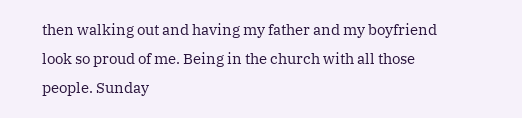then walking out and having my father and my boyfriend look so proud of me. Being in the church with all those people. Sunday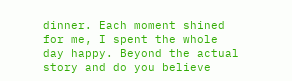dinner. Each moment shined for me, I spent the whole day happy. Beyond the actual story and do you believe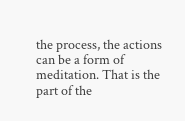the process, the actions can be a form of meditation. That is the part of the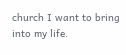church I want to bring into my life.